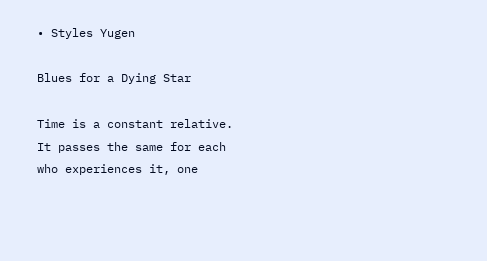• Styles Yugen

Blues for a Dying Star

Time is a constant relative. It passes the same for each who experiences it, one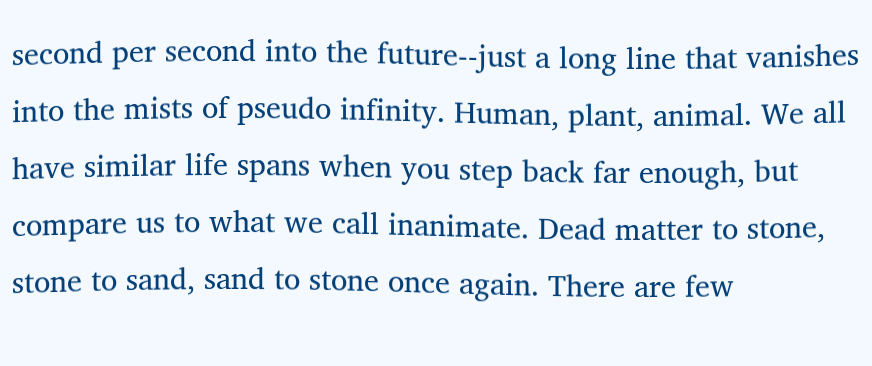second per second into the future--just a long line that vanishes into the mists of pseudo infinity. Human, plant, animal. We all have similar life spans when you step back far enough, but compare us to what we call inanimate. Dead matter to stone, stone to sand, sand to stone once again. There are few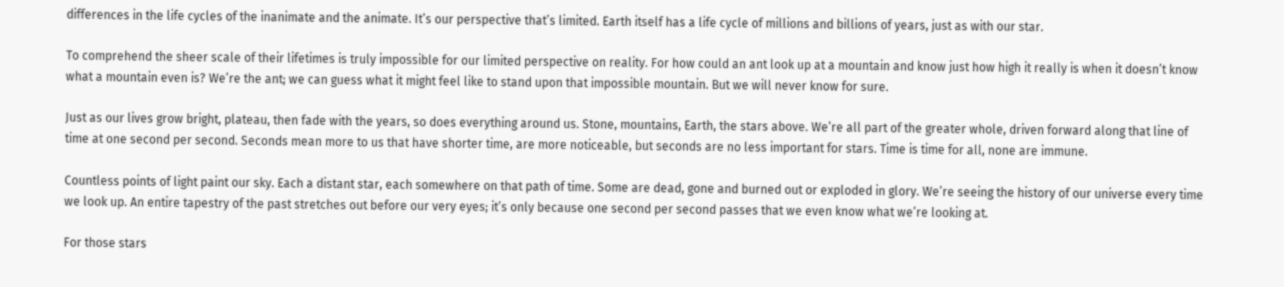differences in the life cycles of the inanimate and the animate. It’s our perspective that’s limited. Earth itself has a life cycle of millions and billions of years, just as with our star.

To comprehend the sheer scale of their lifetimes is truly impossible for our limited perspective on reality. For how could an ant look up at a mountain and know just how high it really is when it doesn’t know what a mountain even is? We’re the ant; we can guess what it might feel like to stand upon that impossible mountain. But we will never know for sure.

Just as our lives grow bright, plateau, then fade with the years, so does everything around us. Stone, mountains, Earth, the stars above. We’re all part of the greater whole, driven forward along that line of time at one second per second. Seconds mean more to us that have shorter time, are more noticeable, but seconds are no less important for stars. Time is time for all, none are immune.

Countless points of light paint our sky. Each a distant star, each somewhere on that path of time. Some are dead, gone and burned out or exploded in glory. We’re seeing the history of our universe every time we look up. An entire tapestry of the past stretches out before our very eyes; it’s only because one second per second passes that we even know what we’re looking at.

For those stars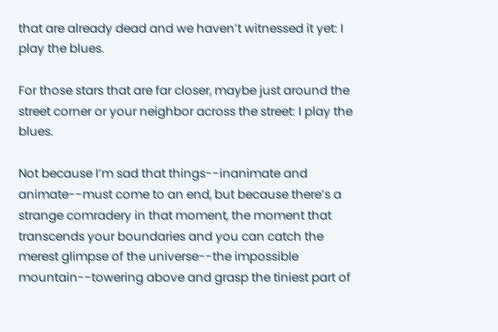that are already dead and we haven’t witnessed it yet: I play the blues.

For those stars that are far closer, maybe just around the street corner or your neighbor across the street: I play the blues.

Not because I’m sad that things--inanimate and animate--must come to an end, but because there’s a strange comradery in that moment, the moment that transcends your boundaries and you can catch the merest glimpse of the universe--the impossible mountain--towering above and grasp the tiniest part of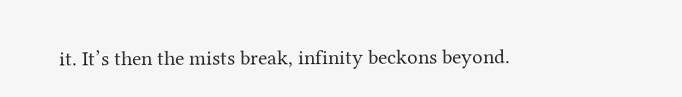it. It’s then the mists break, infinity beckons beyond.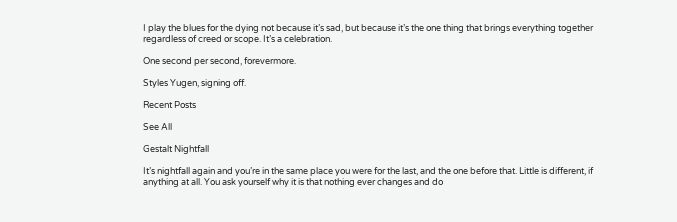I play the blues for the dying not because it’s sad, but because it’s the one thing that brings everything together regardless of creed or scope. It’s a celebration.

One second per second, forevermore.

Styles Yugen, signing off.

Recent Posts

See All

Gestalt Nightfall

It’s nightfall again and you’re in the same place you were for the last, and the one before that. Little is different, if anything at all. You ask yourself why it is that nothing ever changes and do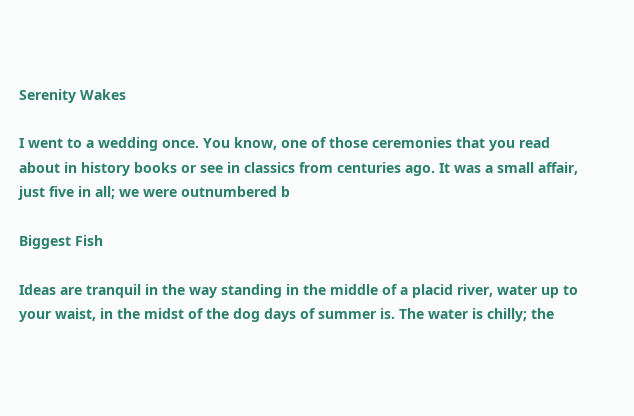Serenity Wakes

I went to a wedding once. You know, one of those ceremonies that you read about in history books or see in classics from centuries ago. It was a small affair, just five in all; we were outnumbered b

Biggest Fish

Ideas are tranquil in the way standing in the middle of a placid river, water up to your waist, in the midst of the dog days of summer is. The water is chilly; the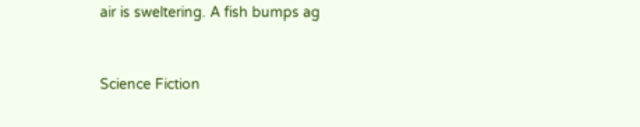air is sweltering. A fish bumps ag


Science Fiction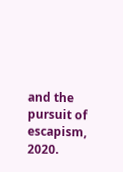and the pursuit of escapism, 2020.